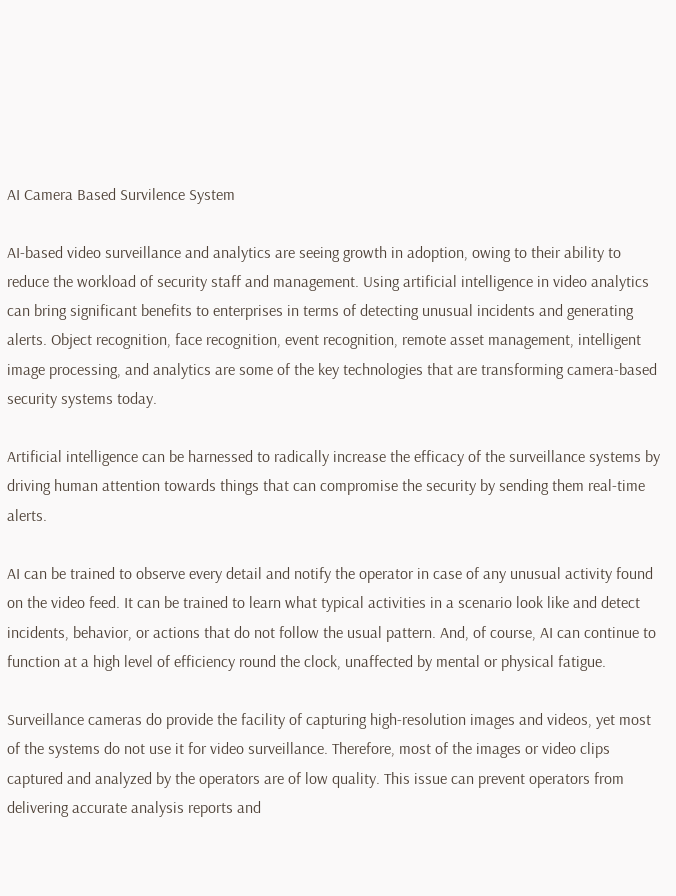AI Camera Based Survilence System

AI-based video surveillance and analytics are seeing growth in adoption, owing to their ability to reduce the workload of security staff and management. Using artificial intelligence in video analytics can bring significant benefits to enterprises in terms of detecting unusual incidents and generating alerts. Object recognition, face recognition, event recognition, remote asset management, intelligent image processing, and analytics are some of the key technologies that are transforming camera-based security systems today.

Artificial intelligence can be harnessed to radically increase the efficacy of the surveillance systems by driving human attention towards things that can compromise the security by sending them real-time alerts.

AI can be trained to observe every detail and notify the operator in case of any unusual activity found on the video feed. It can be trained to learn what typical activities in a scenario look like and detect incidents, behavior, or actions that do not follow the usual pattern. And, of course, AI can continue to function at a high level of efficiency round the clock, unaffected by mental or physical fatigue.

Surveillance cameras do provide the facility of capturing high-resolution images and videos, yet most of the systems do not use it for video surveillance. Therefore, most of the images or video clips captured and analyzed by the operators are of low quality. This issue can prevent operators from delivering accurate analysis reports and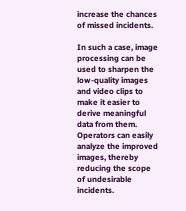increase the chances of missed incidents.

In such a case, image processing can be used to sharpen the low-quality images and video clips to make it easier to derive meaningful data from them. Operators can easily analyze the improved images, thereby reducing the scope of undesirable incidents.